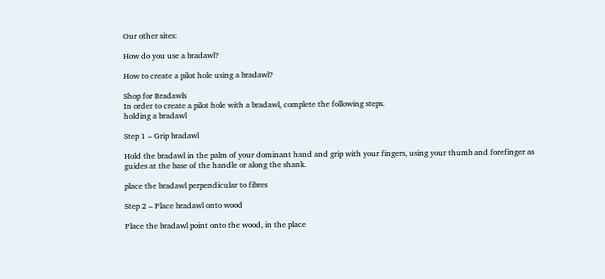Our other sites:

How do you use a bradawl?

How to create a pilot hole using a bradawl?

Shop for Bradawls
In order to create a pilot hole with a bradawl, complete the following steps.
holding a bradawl

Step 1 – Grip bradawl

Hold the bradawl in the palm of your dominant hand and grip with your fingers, using your thumb and forefinger as guides at the base of the handle or along the shank.

place the bradawl perpendicular to fibres

Step 2 – Place bradawl onto wood

Place the bradawl point onto the wood, in the place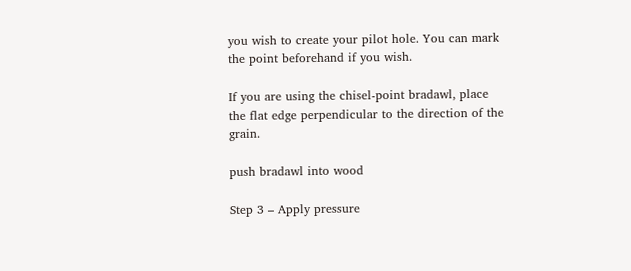you wish to create your pilot hole. You can mark the point beforehand if you wish.

If you are using the chisel-point bradawl, place the flat edge perpendicular to the direction of the grain.

push bradawl into wood

Step 3 – Apply pressure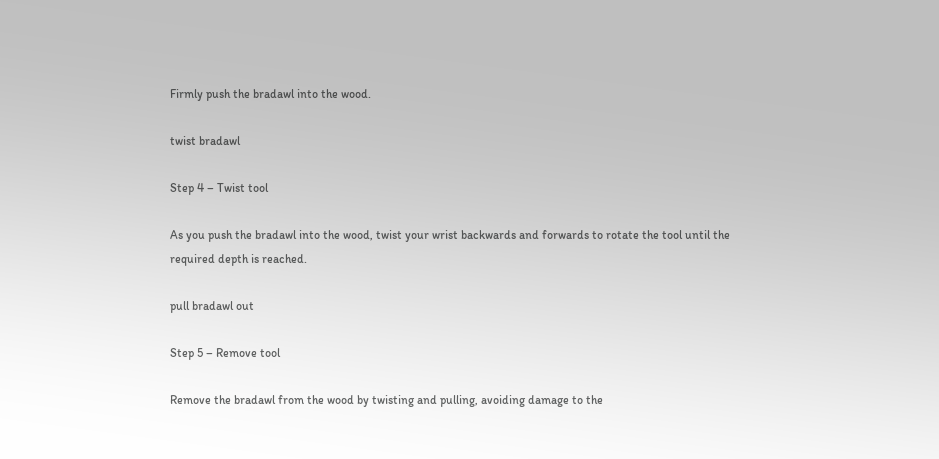Firmly push the bradawl into the wood.

twist bradawl

Step 4 – Twist tool

As you push the bradawl into the wood, twist your wrist backwards and forwards to rotate the tool until the required depth is reached.

pull bradawl out

Step 5 – Remove tool

Remove the bradawl from the wood by twisting and pulling, avoiding damage to the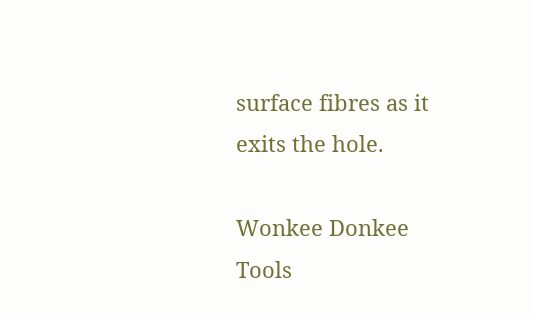surface fibres as it exits the hole.

Wonkee Donkee Tools